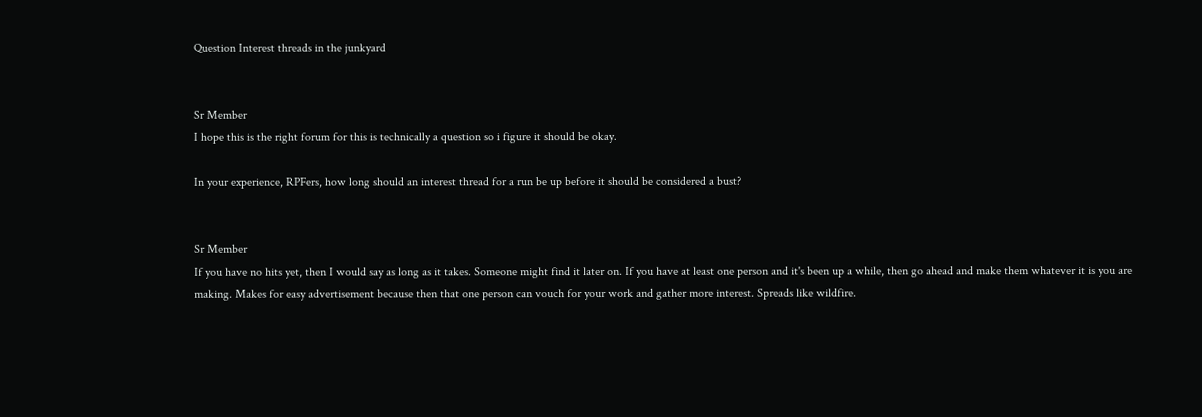Question Interest threads in the junkyard


Sr Member
I hope this is the right forum for this is technically a question so i figure it should be okay.

In your experience, RPFers, how long should an interest thread for a run be up before it should be considered a bust?


Sr Member
If you have no hits yet, then I would say as long as it takes. Someone might find it later on. If you have at least one person and it's been up a while, then go ahead and make them whatever it is you are making. Makes for easy advertisement because then that one person can vouch for your work and gather more interest. Spreads like wildfire.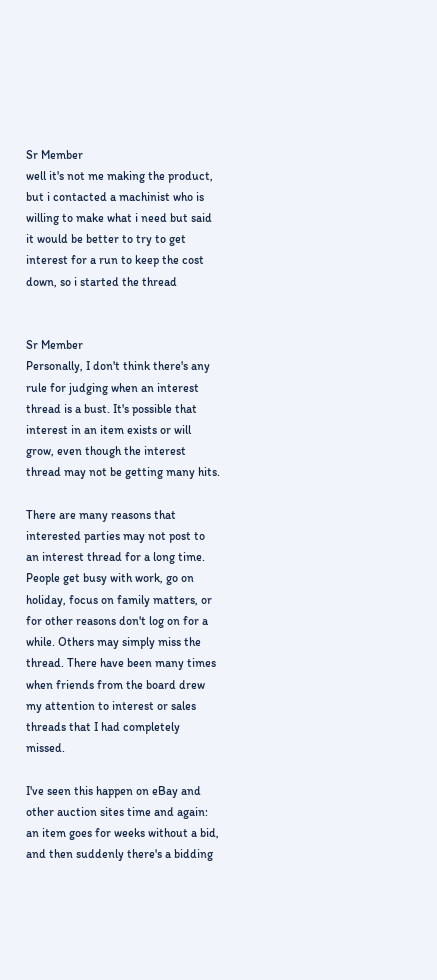Sr Member
well it's not me making the product, but i contacted a machinist who is willing to make what i need but said it would be better to try to get interest for a run to keep the cost down, so i started the thread


Sr Member
Personally, I don't think there's any rule for judging when an interest thread is a bust. It's possible that interest in an item exists or will grow, even though the interest thread may not be getting many hits.

There are many reasons that interested parties may not post to an interest thread for a long time. People get busy with work, go on holiday, focus on family matters, or for other reasons don't log on for a while. Others may simply miss the thread. There have been many times when friends from the board drew my attention to interest or sales threads that I had completely missed.

I've seen this happen on eBay and other auction sites time and again: an item goes for weeks without a bid, and then suddenly there's a bidding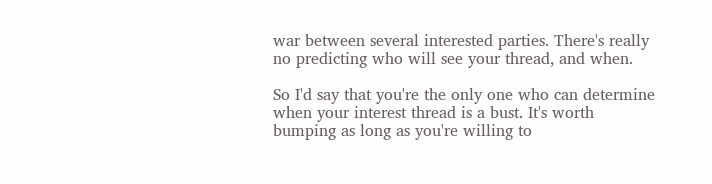war between several interested parties. There's really no predicting who will see your thread, and when.

So I'd say that you're the only one who can determine when your interest thread is a bust. It's worth bumping as long as you're willing to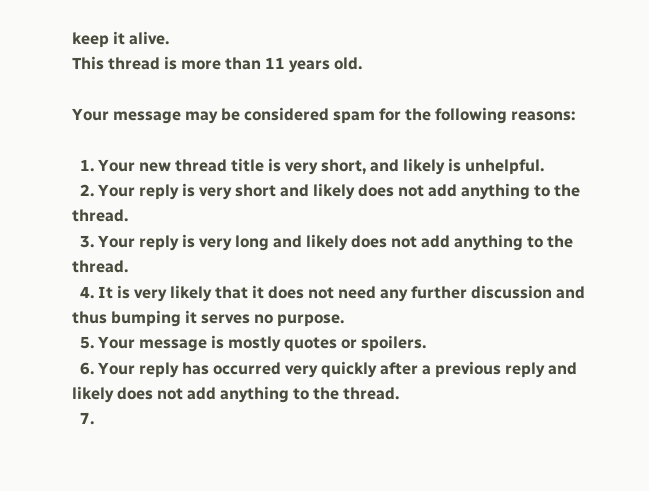keep it alive.
This thread is more than 11 years old.

Your message may be considered spam for the following reasons:

  1. Your new thread title is very short, and likely is unhelpful.
  2. Your reply is very short and likely does not add anything to the thread.
  3. Your reply is very long and likely does not add anything to the thread.
  4. It is very likely that it does not need any further discussion and thus bumping it serves no purpose.
  5. Your message is mostly quotes or spoilers.
  6. Your reply has occurred very quickly after a previous reply and likely does not add anything to the thread.
  7.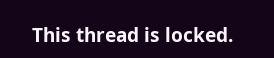This thread is locked.